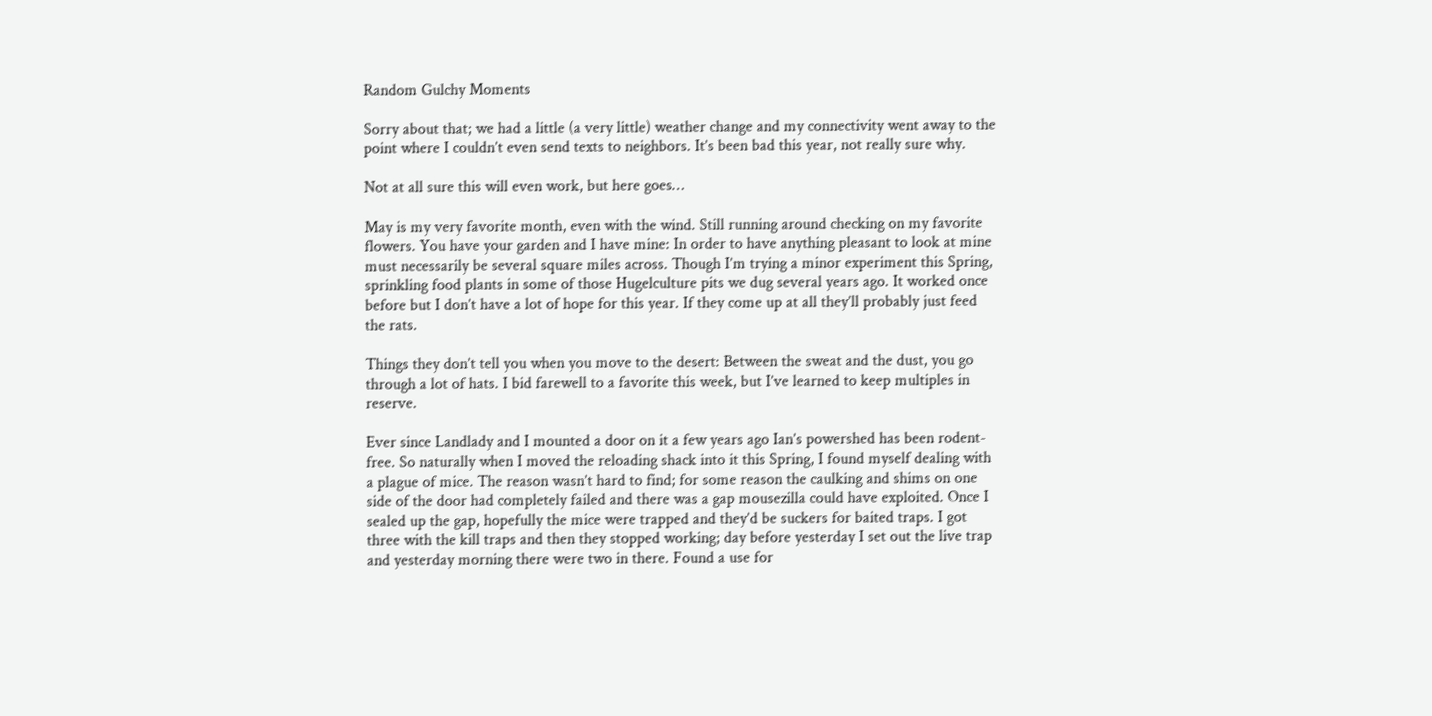Random Gulchy Moments

Sorry about that; we had a little (a very little) weather change and my connectivity went away to the point where I couldn’t even send texts to neighbors. It’s been bad this year, not really sure why.

Not at all sure this will even work, but here goes…

May is my very favorite month, even with the wind. Still running around checking on my favorite flowers. You have your garden and I have mine: In order to have anything pleasant to look at mine must necessarily be several square miles across. Though I’m trying a minor experiment this Spring, sprinkling food plants in some of those Hugelculture pits we dug several years ago. It worked once before but I don’t have a lot of hope for this year. If they come up at all they’ll probably just feed the rats.

Things they don’t tell you when you move to the desert: Between the sweat and the dust, you go through a lot of hats. I bid farewell to a favorite this week, but I’ve learned to keep multiples in reserve.

Ever since Landlady and I mounted a door on it a few years ago Ian’s powershed has been rodent-free. So naturally when I moved the reloading shack into it this Spring, I found myself dealing with a plague of mice. The reason wasn’t hard to find; for some reason the caulking and shims on one side of the door had completely failed and there was a gap mousezilla could have exploited. Once I sealed up the gap, hopefully the mice were trapped and they’d be suckers for baited traps. I got three with the kill traps and then they stopped working; day before yesterday I set out the live trap and yesterday morning there were two in there. Found a use for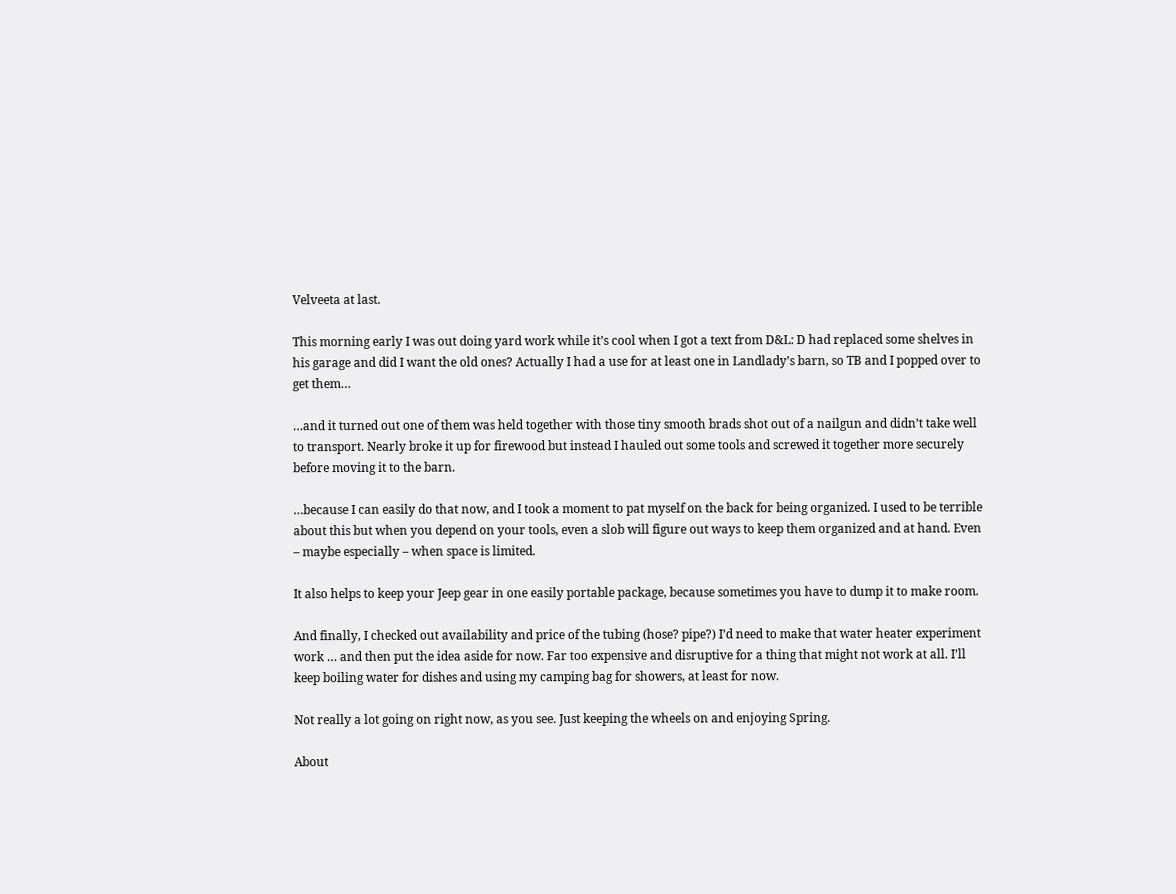Velveeta at last.

This morning early I was out doing yard work while it’s cool when I got a text from D&L: D had replaced some shelves in his garage and did I want the old ones? Actually I had a use for at least one in Landlady’s barn, so TB and I popped over to get them…

…and it turned out one of them was held together with those tiny smooth brads shot out of a nailgun and didn’t take well to transport. Nearly broke it up for firewood but instead I hauled out some tools and screwed it together more securely before moving it to the barn.

…because I can easily do that now, and I took a moment to pat myself on the back for being organized. I used to be terrible about this but when you depend on your tools, even a slob will figure out ways to keep them organized and at hand. Even – maybe especially – when space is limited.

It also helps to keep your Jeep gear in one easily portable package, because sometimes you have to dump it to make room.

And finally, I checked out availability and price of the tubing (hose? pipe?) I’d need to make that water heater experiment work … and then put the idea aside for now. Far too expensive and disruptive for a thing that might not work at all. I’ll keep boiling water for dishes and using my camping bag for showers, at least for now.

Not really a lot going on right now, as you see. Just keeping the wheels on and enjoying Spring.

About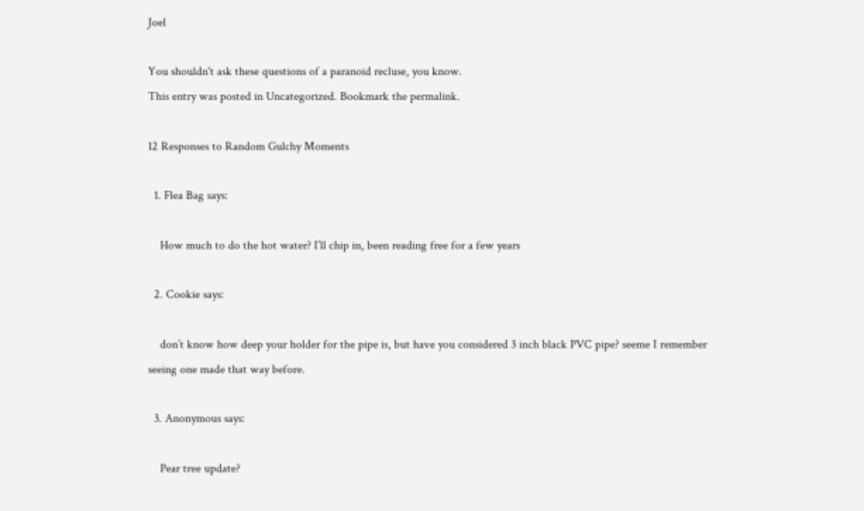Joel

You shouldn't ask these questions of a paranoid recluse, you know.
This entry was posted in Uncategorized. Bookmark the permalink.

12 Responses to Random Gulchy Moments

  1. Flea Bag says:

    How much to do the hot water? I’ll chip in, been reading free for a few years

  2. Cookie says:

    don’t know how deep your holder for the pipe is, but have you considered 3 inch black PVC pipe? seeme I remember seeing one made that way before.

  3. Anonymous says:

    Pear tree update?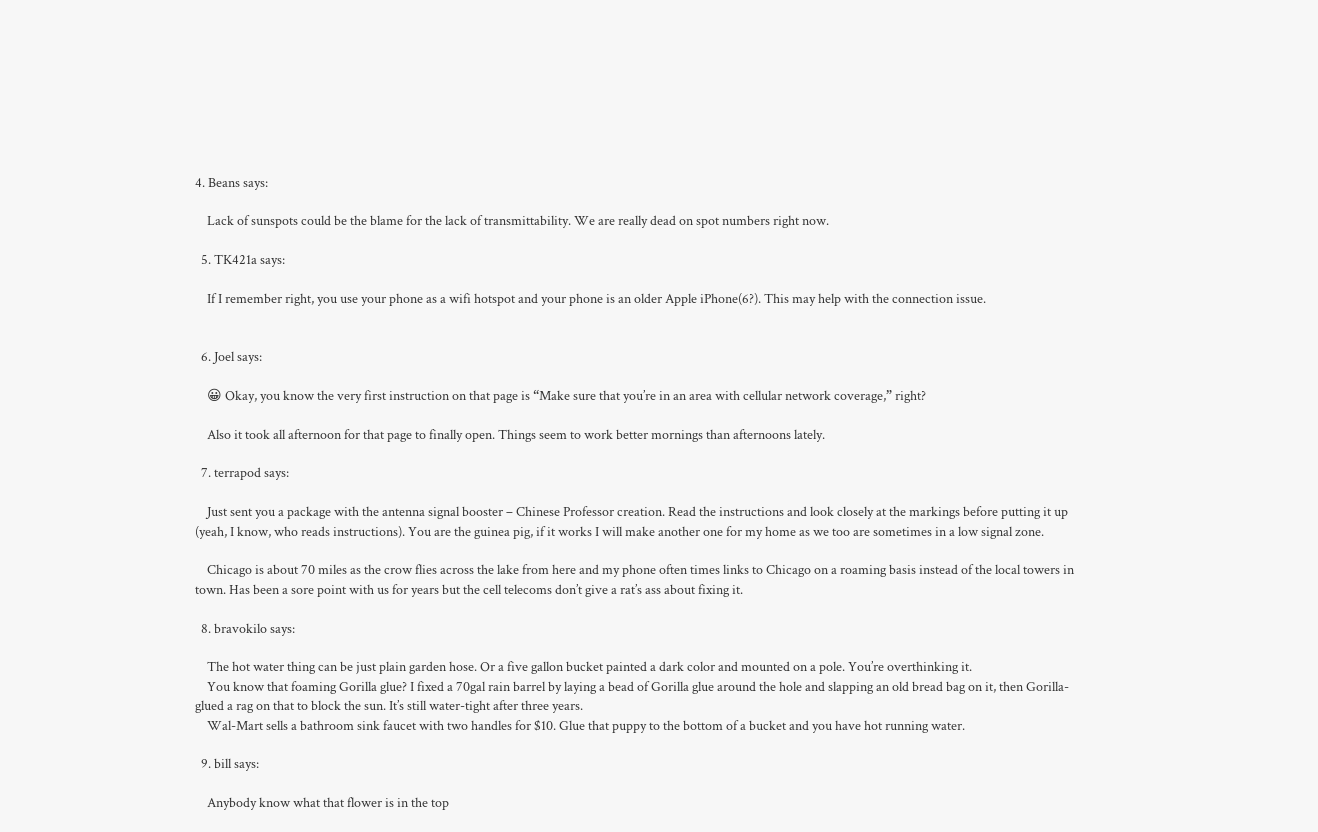4. Beans says:

    Lack of sunspots could be the blame for the lack of transmittability. We are really dead on spot numbers right now.

  5. TK421a says:

    If I remember right, you use your phone as a wifi hotspot and your phone is an older Apple iPhone(6?). This may help with the connection issue.


  6. Joel says:

    😀 Okay, you know the very first instruction on that page is “Make sure that you’re in an area with cellular network coverage,” right?

    Also it took all afternoon for that page to finally open. Things seem to work better mornings than afternoons lately.

  7. terrapod says:

    Just sent you a package with the antenna signal booster – Chinese Professor creation. Read the instructions and look closely at the markings before putting it up (yeah, I know, who reads instructions). You are the guinea pig, if it works I will make another one for my home as we too are sometimes in a low signal zone.

    Chicago is about 70 miles as the crow flies across the lake from here and my phone often times links to Chicago on a roaming basis instead of the local towers in town. Has been a sore point with us for years but the cell telecoms don’t give a rat’s ass about fixing it.

  8. bravokilo says:

    The hot water thing can be just plain garden hose. Or a five gallon bucket painted a dark color and mounted on a pole. You’re overthinking it.
    You know that foaming Gorilla glue? I fixed a 70gal rain barrel by laying a bead of Gorilla glue around the hole and slapping an old bread bag on it, then Gorilla-glued a rag on that to block the sun. It’s still water-tight after three years.
    Wal-Mart sells a bathroom sink faucet with two handles for $10. Glue that puppy to the bottom of a bucket and you have hot running water.

  9. bill says:

    Anybody know what that flower is in the top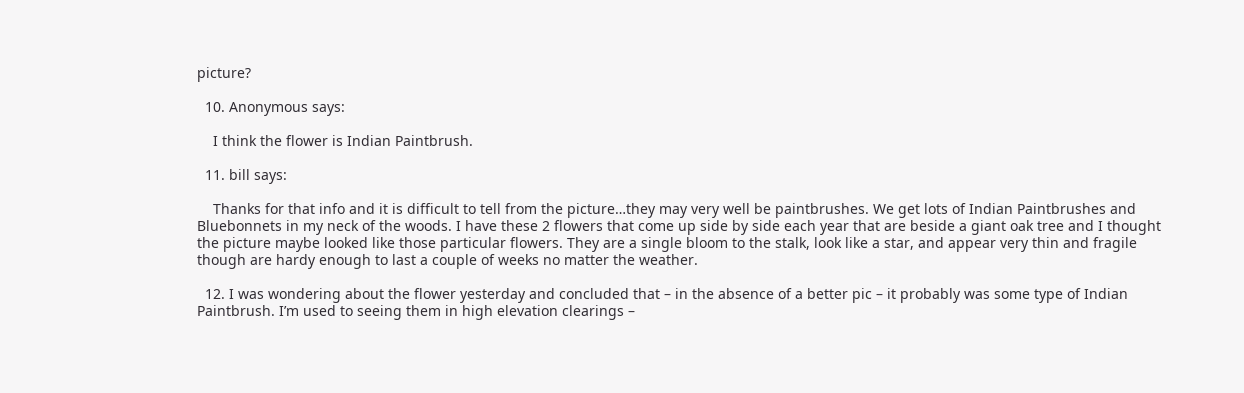picture?

  10. Anonymous says:

    I think the flower is Indian Paintbrush.

  11. bill says:

    Thanks for that info and it is difficult to tell from the picture…they may very well be paintbrushes. We get lots of Indian Paintbrushes and Bluebonnets in my neck of the woods. I have these 2 flowers that come up side by side each year that are beside a giant oak tree and I thought the picture maybe looked like those particular flowers. They are a single bloom to the stalk, look like a star, and appear very thin and fragile though are hardy enough to last a couple of weeks no matter the weather.

  12. I was wondering about the flower yesterday and concluded that – in the absence of a better pic – it probably was some type of Indian Paintbrush. I’m used to seeing them in high elevation clearings –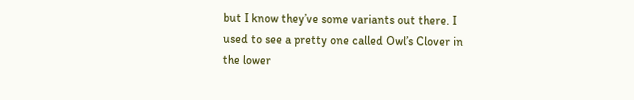but I know they’ve some variants out there. I used to see a pretty one called Owl’s Clover in the lower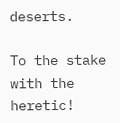deserts.

To the stake with the heretic!